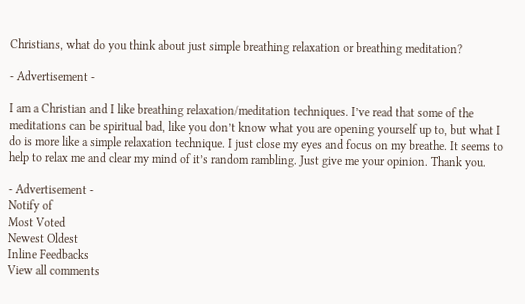Christians, what do you think about just simple breathing relaxation or breathing meditation?

- Advertisement -

I am a Christian and I like breathing relaxation/meditation techniques. I’ve read that some of the meditations can be spiritual bad, like you don’t know what you are opening yourself up to, but what I do is more like a simple relaxation technique. I just close my eyes and focus on my breathe. It seems to help to relax me and clear my mind of it’s random rambling. Just give me your opinion. Thank you.

- Advertisement -
Notify of
Most Voted
Newest Oldest
Inline Feedbacks
View all comments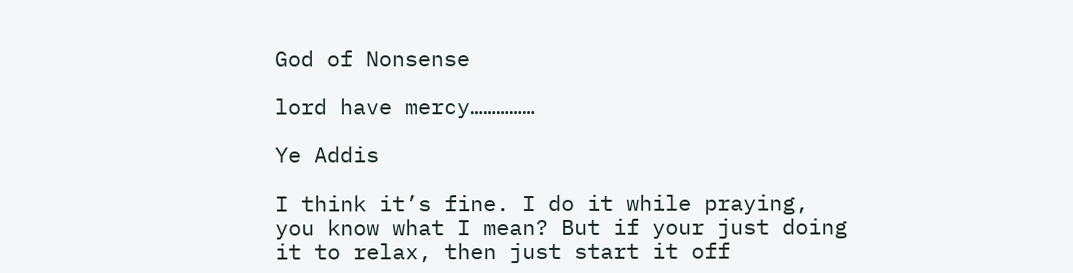God of Nonsense

lord have mercy……………

Ye Addis

I think it’s fine. I do it while praying, you know what I mean? But if your just doing it to relax, then just start it off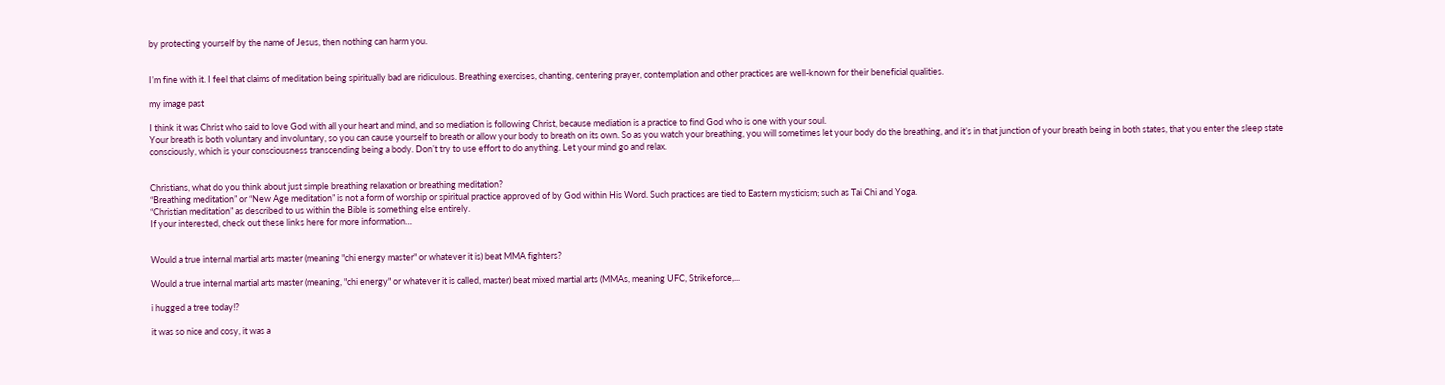by protecting yourself by the name of Jesus, then nothing can harm you.


I’m fine with it. I feel that claims of meditation being spiritually bad are ridiculous. Breathing exercises, chanting, centering prayer, contemplation and other practices are well-known for their beneficial qualities.

my image past

I think it was Christ who said to love God with all your heart and mind, and so mediation is following Christ, because mediation is a practice to find God who is one with your soul.
Your breath is both voluntary and involuntary, so you can cause yourself to breath or allow your body to breath on its own. So as you watch your breathing, you will sometimes let your body do the breathing, and it’s in that junction of your breath being in both states, that you enter the sleep state consciously, which is your consciousness transcending being a body. Don’t try to use effort to do anything. Let your mind go and relax.


Christians, what do you think about just simple breathing relaxation or breathing meditation?
“Breathing meditation” or “New Age meditation” is not a form of worship or spiritual practice approved of by God within His Word. Such practices are tied to Eastern mysticism; such as Tai Chi and Yoga.
“Christian meditation” as described to us within the Bible is something else entirely.
If your interested, check out these links here for more information…


Would a true internal martial arts master (meaning "chi energy master" or whatever it is) beat MMA fighters?

Would a true internal martial arts master (meaning, "chi energy" or whatever it is called, master) beat mixed martial arts (MMAs, meaning UFC, Strikeforce,...

i hugged a tree today!?

it was so nice and cosy, it was a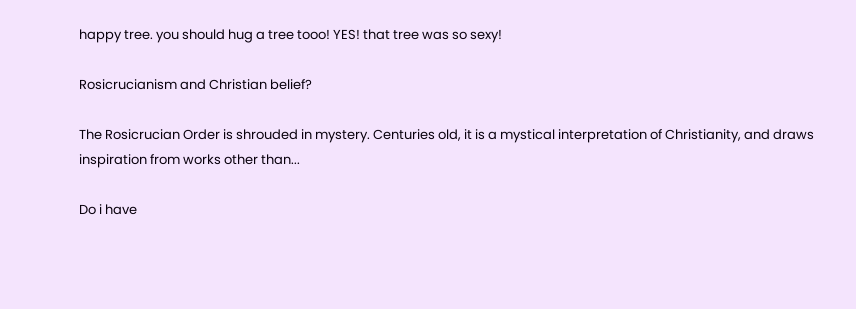happy tree. you should hug a tree tooo! YES! that tree was so sexy!

Rosicrucianism and Christian belief?

The Rosicrucian Order is shrouded in mystery. Centuries old, it is a mystical interpretation of Christianity, and draws inspiration from works other than...

Do i have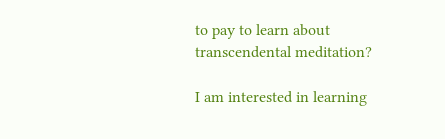to pay to learn about transcendental meditation?

I am interested in learning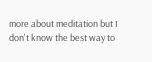more about meditation but I don't know the best way to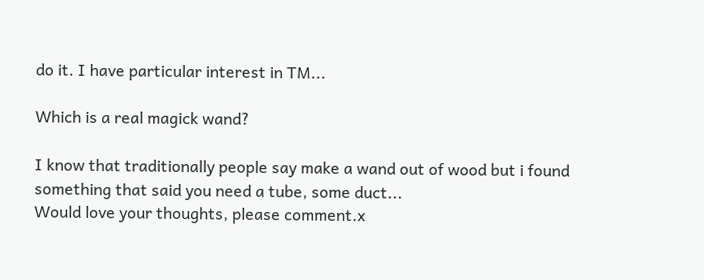do it. I have particular interest in TM...

Which is a real magick wand?

I know that traditionally people say make a wand out of wood but i found something that said you need a tube, some duct...
Would love your thoughts, please comment.x